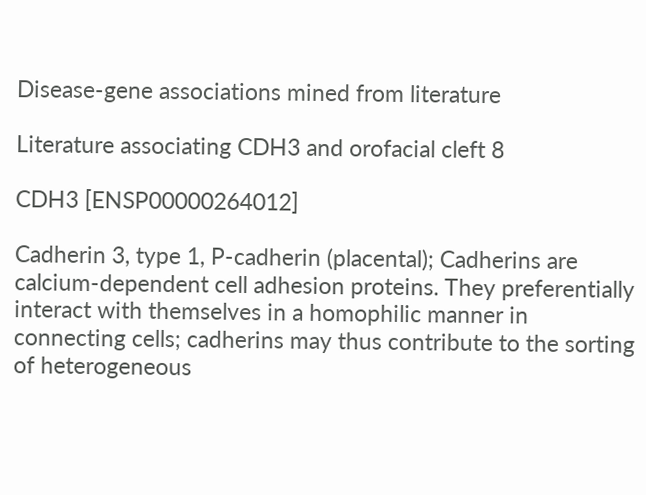Disease-gene associations mined from literature

Literature associating CDH3 and orofacial cleft 8

CDH3 [ENSP00000264012]

Cadherin 3, type 1, P-cadherin (placental); Cadherins are calcium-dependent cell adhesion proteins. They preferentially interact with themselves in a homophilic manner in connecting cells; cadherins may thus contribute to the sorting of heterogeneous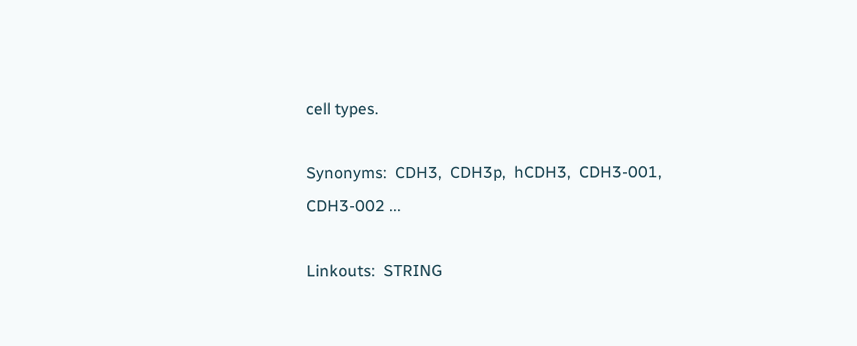cell types.

Synonyms:  CDH3,  CDH3p,  hCDH3,  CDH3-001,  CDH3-002 ...

Linkouts:  STRING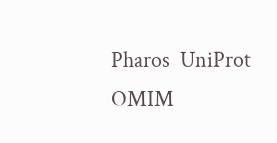Pharos  UniProt  OMIM